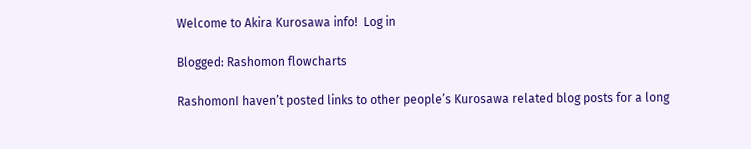Welcome to Akira Kurosawa info!  Log in

Blogged: Rashomon flowcharts

RashomonI haven’t posted links to other people’s Kurosawa related blog posts for a long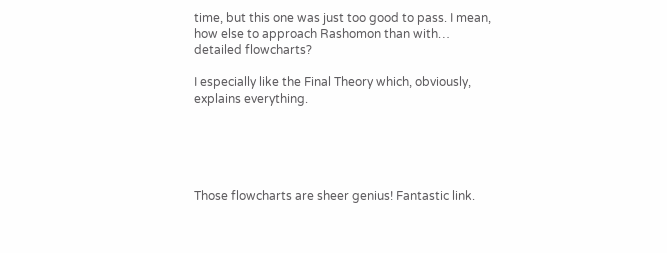time, but this one was just too good to pass. I mean, how else to approach Rashomon than with… detailed flowcharts?

I especially like the Final Theory which, obviously, explains everything.





Those flowcharts are sheer genius! Fantastic link.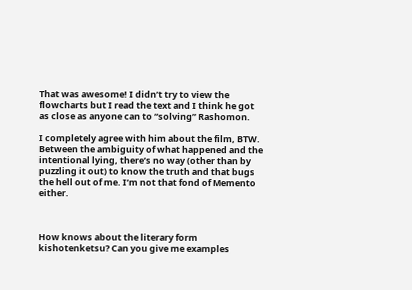That was awesome! I didn’t try to view the flowcharts but I read the text and I think he got as close as anyone can to “solving” Rashomon.

I completely agree with him about the film, BTW. Between the ambiguity of what happened and the intentional lying, there’s no way (other than by puzzling it out) to know the truth and that bugs the hell out of me. I’m not that fond of Memento either.



How knows about the literary form kishotenketsu? Can you give me examples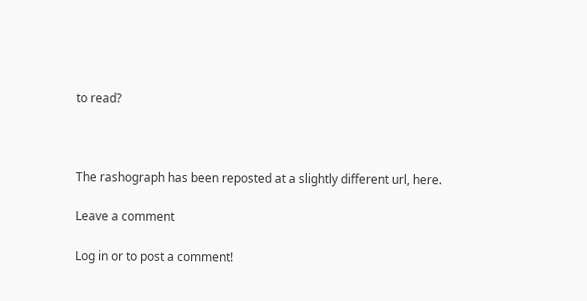to read?



The rashograph has been reposted at a slightly different url, here.

Leave a comment

Log in or to post a comment!